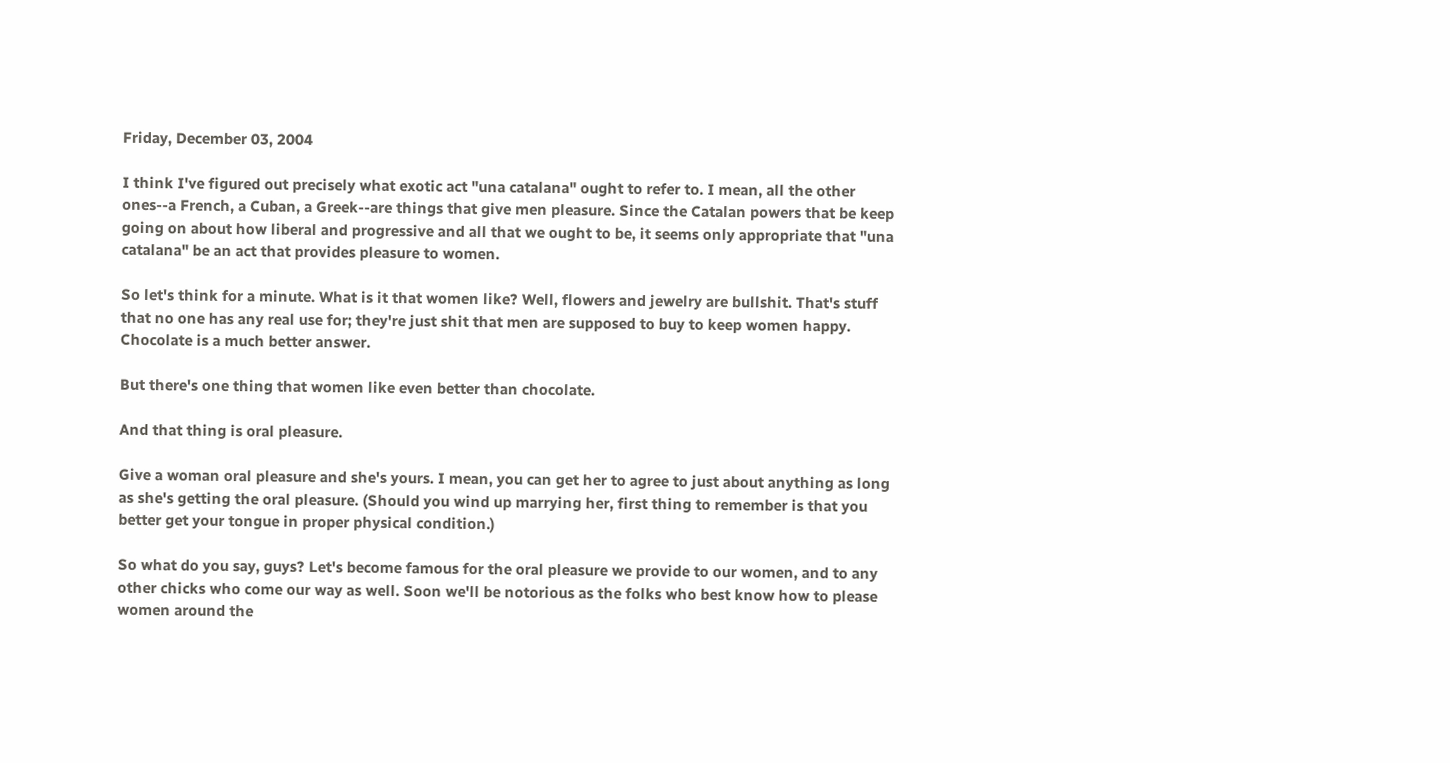Friday, December 03, 2004

I think I've figured out precisely what exotic act "una catalana" ought to refer to. I mean, all the other ones--a French, a Cuban, a Greek--are things that give men pleasure. Since the Catalan powers that be keep going on about how liberal and progressive and all that we ought to be, it seems only appropriate that "una catalana" be an act that provides pleasure to women.

So let's think for a minute. What is it that women like? Well, flowers and jewelry are bullshit. That's stuff that no one has any real use for; they're just shit that men are supposed to buy to keep women happy. Chocolate is a much better answer.

But there's one thing that women like even better than chocolate.

And that thing is oral pleasure.

Give a woman oral pleasure and she's yours. I mean, you can get her to agree to just about anything as long as she's getting the oral pleasure. (Should you wind up marrying her, first thing to remember is that you better get your tongue in proper physical condition.)

So what do you say, guys? Let's become famous for the oral pleasure we provide to our women, and to any other chicks who come our way as well. Soon we'll be notorious as the folks who best know how to please women around the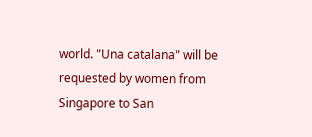world. "Una catalana" will be requested by women from Singapore to San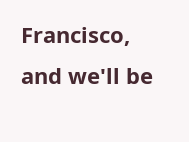Francisco, and we'll be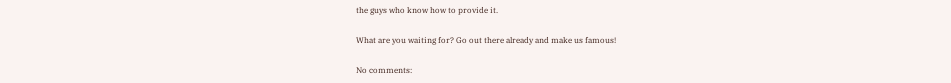the guys who know how to provide it.

What are you waiting for? Go out there already and make us famous!

No comments: